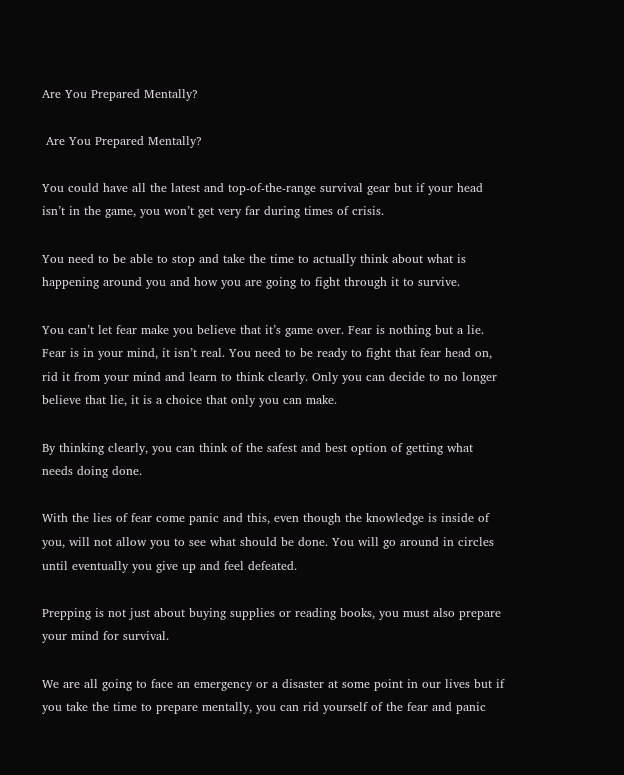Are You Prepared Mentally?

 Are You Prepared Mentally?

You could have all the latest and top-of-the-range survival gear but if your head isn’t in the game, you won’t get very far during times of crisis.

You need to be able to stop and take the time to actually think about what is happening around you and how you are going to fight through it to survive.

You can’t let fear make you believe that it’s game over. Fear is nothing but a lie. Fear is in your mind, it isn’t real. You need to be ready to fight that fear head on, rid it from your mind and learn to think clearly. Only you can decide to no longer believe that lie, it is a choice that only you can make.

By thinking clearly, you can think of the safest and best option of getting what needs doing done.

With the lies of fear come panic and this, even though the knowledge is inside of you, will not allow you to see what should be done. You will go around in circles until eventually you give up and feel defeated.

Prepping is not just about buying supplies or reading books, you must also prepare your mind for survival.

We are all going to face an emergency or a disaster at some point in our lives but if you take the time to prepare mentally, you can rid yourself of the fear and panic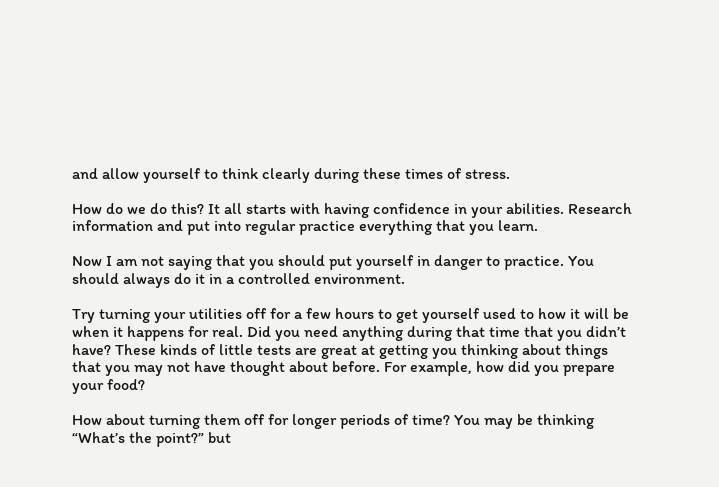and allow yourself to think clearly during these times of stress.

How do we do this? It all starts with having confidence in your abilities. Research information and put into regular practice everything that you learn.

Now I am not saying that you should put yourself in danger to practice. You should always do it in a controlled environment.

Try turning your utilities off for a few hours to get yourself used to how it will be when it happens for real. Did you need anything during that time that you didn’t have? These kinds of little tests are great at getting you thinking about things that you may not have thought about before. For example, how did you prepare your food?

How about turning them off for longer periods of time? You may be thinking “What’s the point?” but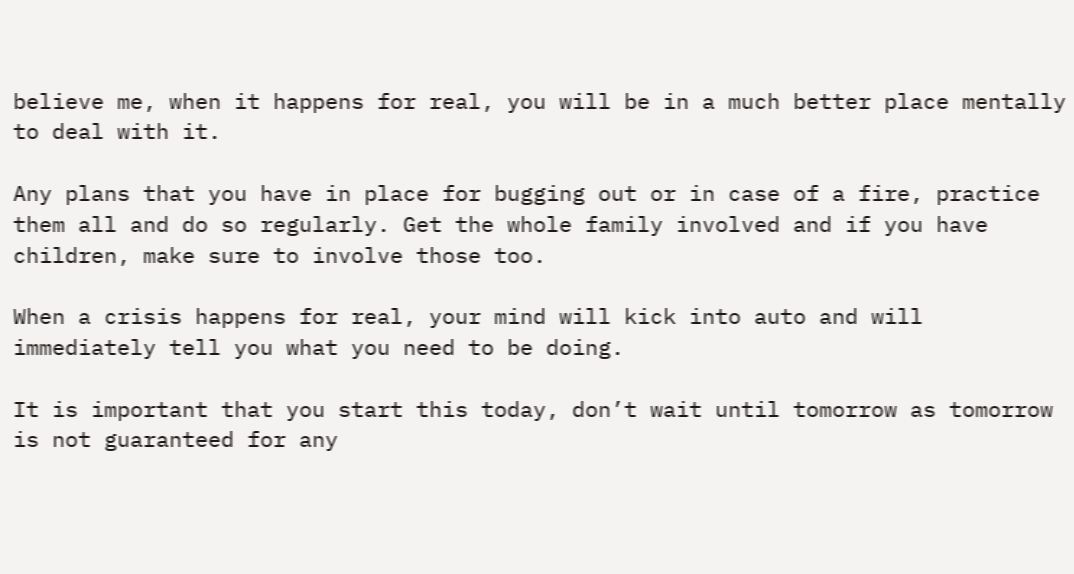believe me, when it happens for real, you will be in a much better place mentally to deal with it.

Any plans that you have in place for bugging out or in case of a fire, practice them all and do so regularly. Get the whole family involved and if you have children, make sure to involve those too.

When a crisis happens for real, your mind will kick into auto and will immediately tell you what you need to be doing.

It is important that you start this today, don’t wait until tomorrow as tomorrow is not guaranteed for any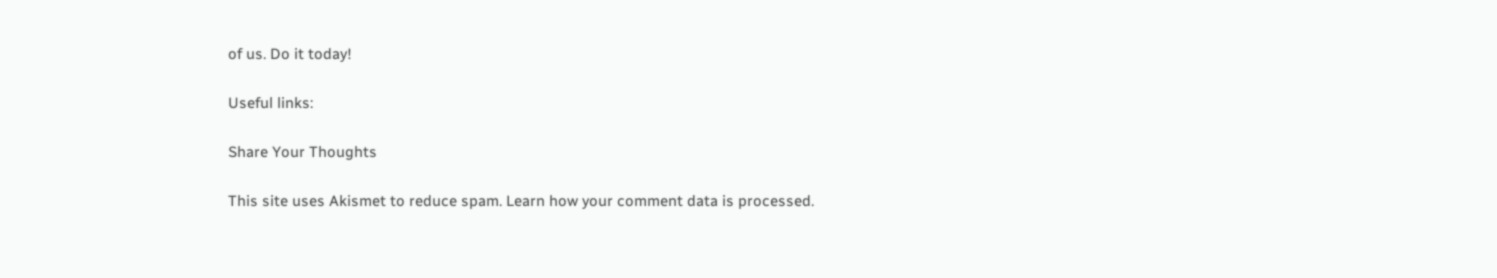of us. Do it today!

Useful links:

Share Your Thoughts

This site uses Akismet to reduce spam. Learn how your comment data is processed.